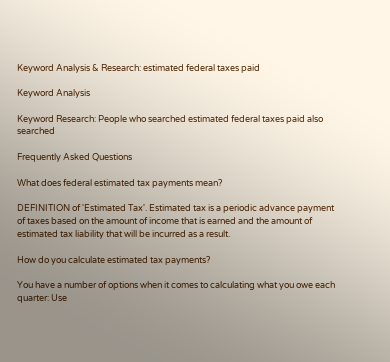Keyword Analysis & Research: estimated federal taxes paid

Keyword Analysis

Keyword Research: People who searched estimated federal taxes paid also searched

Frequently Asked Questions

What does federal estimated tax payments mean?

DEFINITION of 'Estimated Tax'. Estimated tax is a periodic advance payment of taxes based on the amount of income that is earned and the amount of estimated tax liability that will be incurred as a result.

How do you calculate estimated tax payments?

You have a number of options when it comes to calculating what you owe each quarter: Use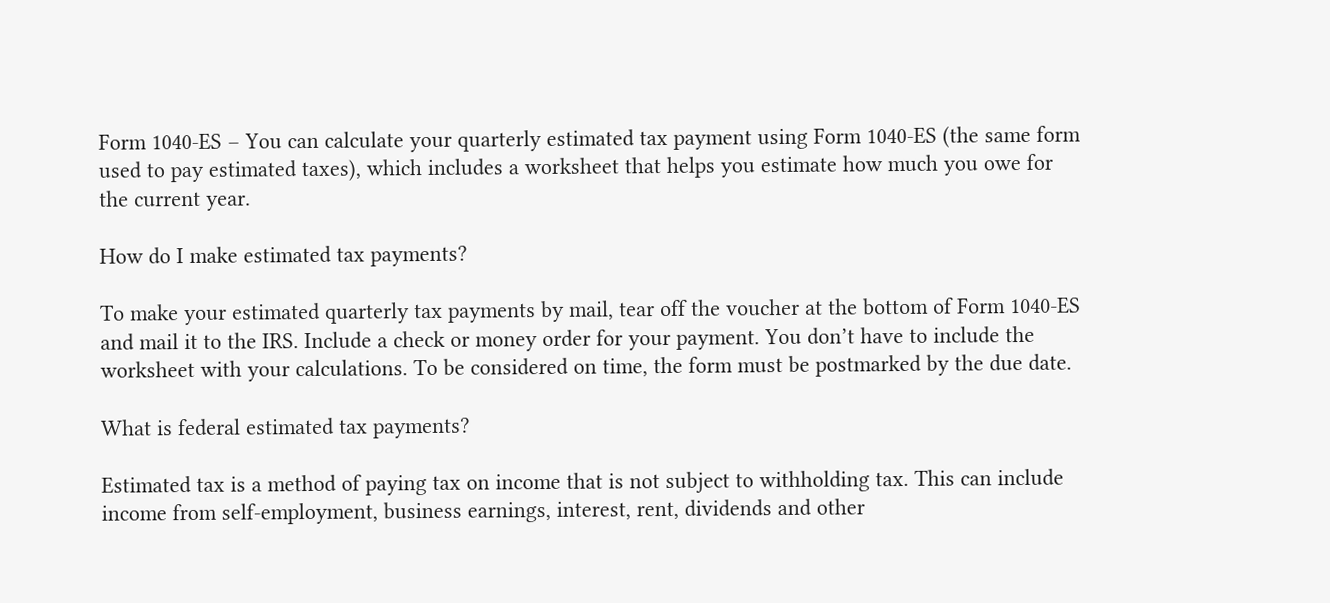Form 1040-ES – You can calculate your quarterly estimated tax payment using Form 1040-ES (the same form used to pay estimated taxes), which includes a worksheet that helps you estimate how much you owe for the current year.

How do I make estimated tax payments?

To make your estimated quarterly tax payments by mail, tear off the voucher at the bottom of Form 1040-ES and mail it to the IRS. Include a check or money order for your payment. You don’t have to include the worksheet with your calculations. To be considered on time, the form must be postmarked by the due date.

What is federal estimated tax payments?

Estimated tax is a method of paying tax on income that is not subject to withholding tax. This can include income from self-employment, business earnings, interest, rent, dividends and other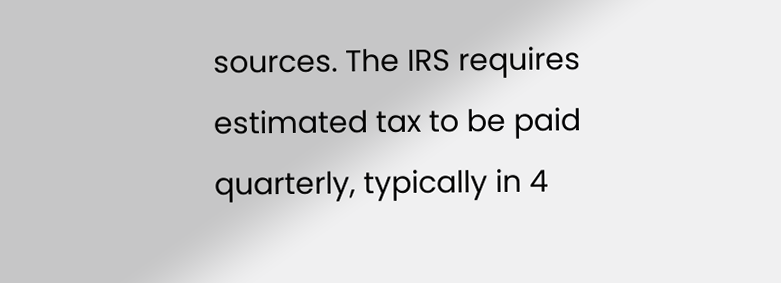sources. The IRS requires estimated tax to be paid quarterly, typically in 4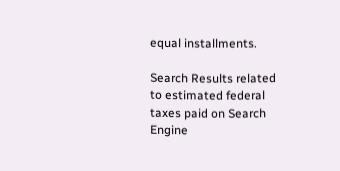equal installments.

Search Results related to estimated federal taxes paid on Search Engine